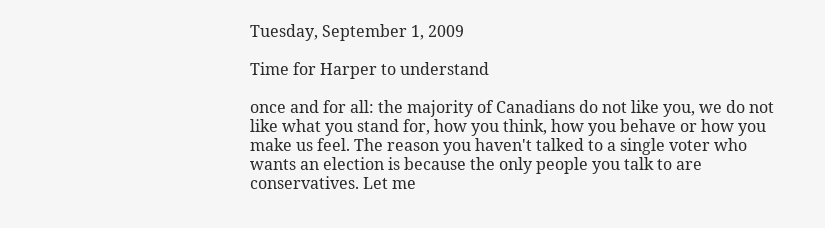Tuesday, September 1, 2009

Time for Harper to understand

once and for all: the majority of Canadians do not like you, we do not like what you stand for, how you think, how you behave or how you make us feel. The reason you haven't talked to a single voter who wants an election is because the only people you talk to are conservatives. Let me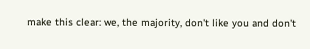make this clear: we, the majority, don't like you and don't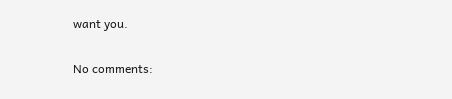want you.

No comments: